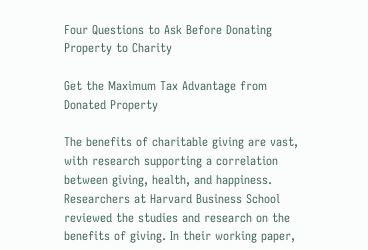Four Questions to Ask Before Donating Property to Charity

Get the Maximum Tax Advantage from Donated Property

The benefits of charitable giving are vast, with research supporting a correlation between giving, health, and happiness. Researchers at Harvard Business School reviewed the studies and research on the benefits of giving. In their working paper,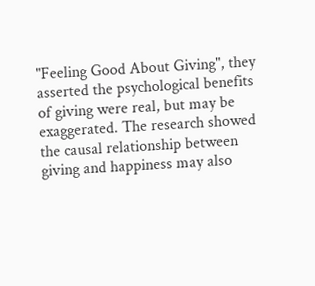"Feeling Good About Giving", they asserted the psychological benefits of giving were real, but may be exaggerated. The research showed the causal relationship between giving and happiness may also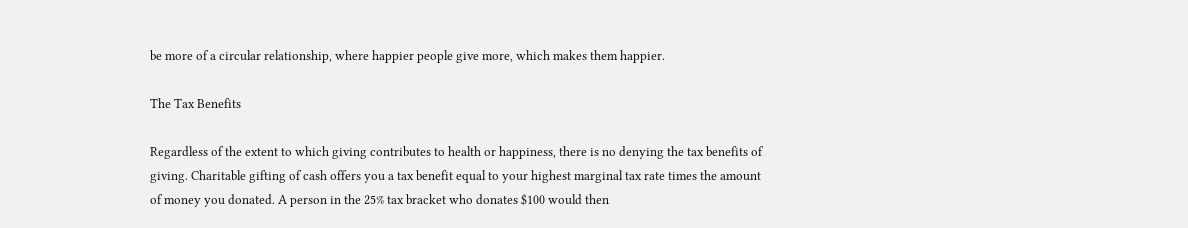be more of a circular relationship, where happier people give more, which makes them happier.

The Tax Benefits

Regardless of the extent to which giving contributes to health or happiness, there is no denying the tax benefits of giving. Charitable gifting of cash offers you a tax benefit equal to your highest marginal tax rate times the amount of money you donated. A person in the 25% tax bracket who donates $100 would then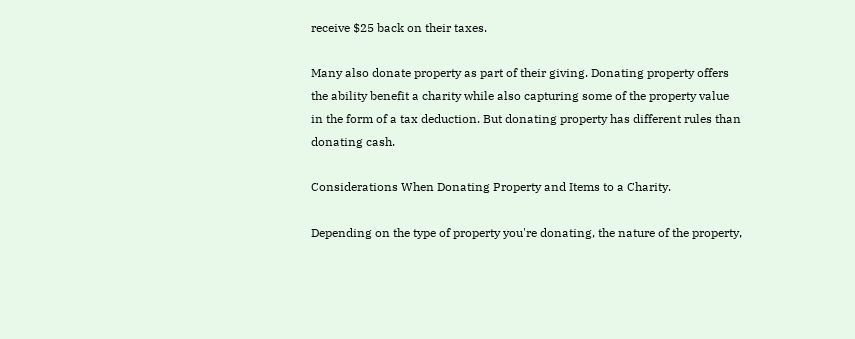receive $25 back on their taxes.

Many also donate property as part of their giving. Donating property offers the ability benefit a charity while also capturing some of the property value in the form of a tax deduction. But donating property has different rules than donating cash.

Considerations When Donating Property and Items to a Charity.

Depending on the type of property you're donating, the nature of the property,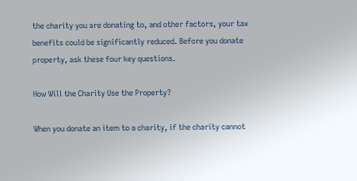the charity you are donating to, and other factors, your tax benefits could be significantly reduced. Before you donate property, ask these four key questions.

How Will the Charity Use the Property?

When you donate an item to a charity, if the charity cannot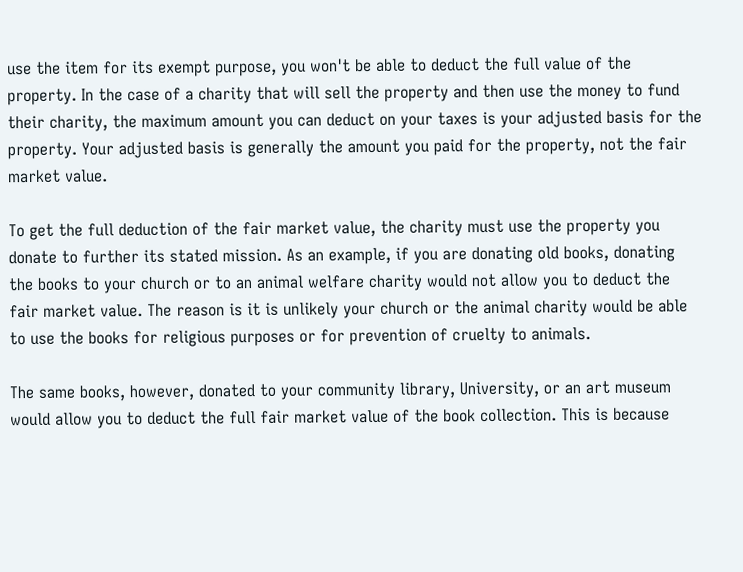use the item for its exempt purpose, you won't be able to deduct the full value of the property. In the case of a charity that will sell the property and then use the money to fund their charity, the maximum amount you can deduct on your taxes is your adjusted basis for the property. Your adjusted basis is generally the amount you paid for the property, not the fair market value.

To get the full deduction of the fair market value, the charity must use the property you donate to further its stated mission. As an example, if you are donating old books, donating the books to your church or to an animal welfare charity would not allow you to deduct the fair market value. The reason is it is unlikely your church or the animal charity would be able to use the books for religious purposes or for prevention of cruelty to animals.

The same books, however, donated to your community library, University, or an art museum would allow you to deduct the full fair market value of the book collection. This is because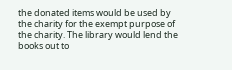the donated items would be used by the charity for the exempt purpose of the charity. The library would lend the books out to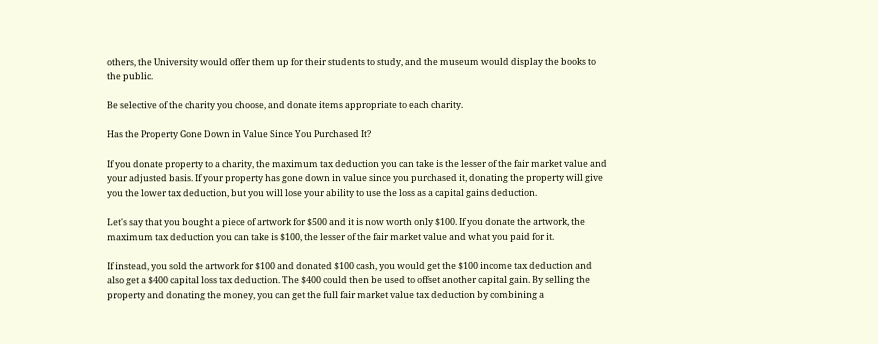others, the University would offer them up for their students to study, and the museum would display the books to the public.

Be selective of the charity you choose, and donate items appropriate to each charity.

Has the Property Gone Down in Value Since You Purchased It?

If you donate property to a charity, the maximum tax deduction you can take is the lesser of the fair market value and your adjusted basis. If your property has gone down in value since you purchased it, donating the property will give you the lower tax deduction, but you will lose your ability to use the loss as a capital gains deduction.

Let's say that you bought a piece of artwork for $500 and it is now worth only $100. If you donate the artwork, the maximum tax deduction you can take is $100, the lesser of the fair market value and what you paid for it.

If instead, you sold the artwork for $100 and donated $100 cash, you would get the $100 income tax deduction and also get a $400 capital loss tax deduction. The $400 could then be used to offset another capital gain. By selling the property and donating the money, you can get the full fair market value tax deduction by combining a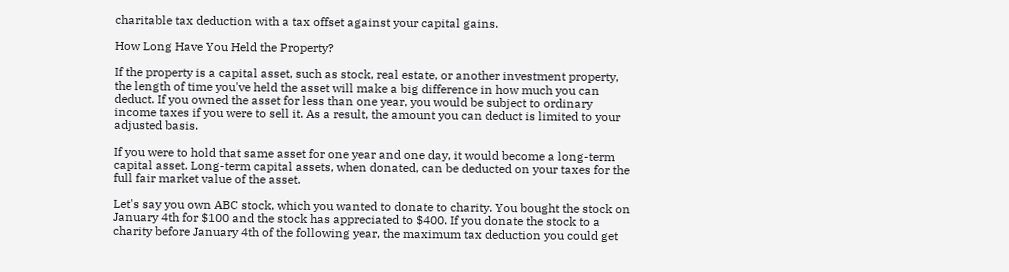charitable tax deduction with a tax offset against your capital gains.

How Long Have You Held the Property?

If the property is a capital asset, such as stock, real estate, or another investment property, the length of time you've held the asset will make a big difference in how much you can deduct. If you owned the asset for less than one year, you would be subject to ordinary income taxes if you were to sell it. As a result, the amount you can deduct is limited to your adjusted basis.

If you were to hold that same asset for one year and one day, it would become a long-term capital asset. Long-term capital assets, when donated, can be deducted on your taxes for the full fair market value of the asset.

Let's say you own ABC stock, which you wanted to donate to charity. You bought the stock on January 4th for $100 and the stock has appreciated to $400. If you donate the stock to a charity before January 4th of the following year, the maximum tax deduction you could get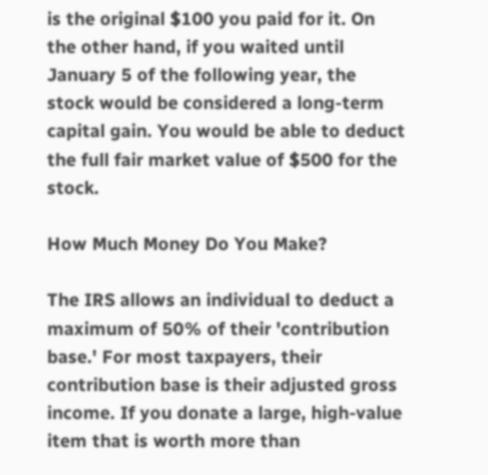is the original $100 you paid for it. On the other hand, if you waited until January 5 of the following year, the stock would be considered a long-term capital gain. You would be able to deduct the full fair market value of $500 for the stock.

How Much Money Do You Make?

The IRS allows an individual to deduct a maximum of 50% of their 'contribution base.' For most taxpayers, their contribution base is their adjusted gross income. If you donate a large, high-value item that is worth more than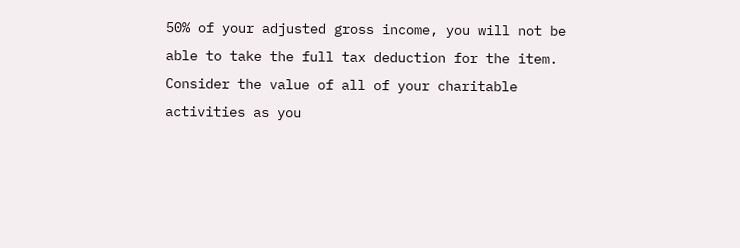50% of your adjusted gross income, you will not be able to take the full tax deduction for the item. Consider the value of all of your charitable activities as you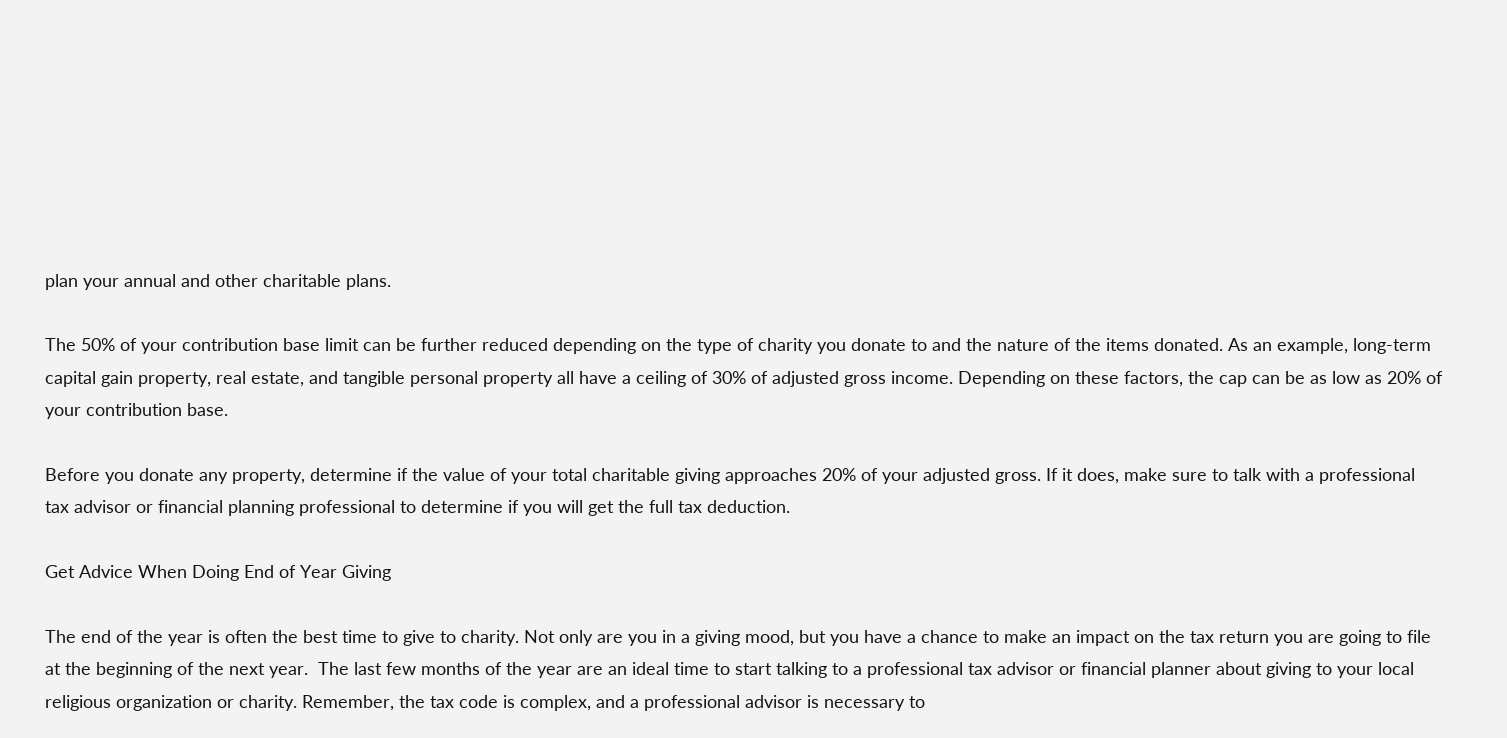plan your annual and other charitable plans.

The 50% of your contribution base limit can be further reduced depending on the type of charity you donate to and the nature of the items donated. As an example, long-term capital gain property, real estate, and tangible personal property all have a ceiling of 30% of adjusted gross income. Depending on these factors, the cap can be as low as 20% of your contribution base.

Before you donate any property, determine if the value of your total charitable giving approaches 20% of your adjusted gross. If it does, make sure to talk with a professional tax advisor or financial planning professional to determine if you will get the full tax deduction.

Get Advice When Doing End of Year Giving

The end of the year is often the best time to give to charity. Not only are you in a giving mood, but you have a chance to make an impact on the tax return you are going to file at the beginning of the next year.  The last few months of the year are an ideal time to start talking to a professional tax advisor or financial planner about giving to your local religious organization or charity. Remember, the tax code is complex, and a professional advisor is necessary to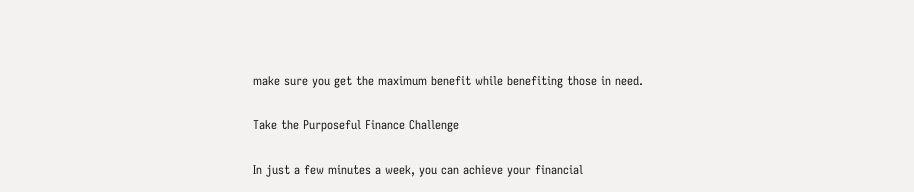make sure you get the maximum benefit while benefiting those in need.

Take the Purposeful Finance Challenge

In just a few minutes a week, you can achieve your financial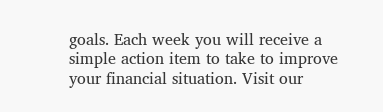goals. Each week you will receive a simple action item to take to improve your financial situation. Visit our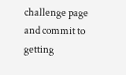challenge page and commit to getting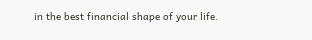in the best financial shape of your life.